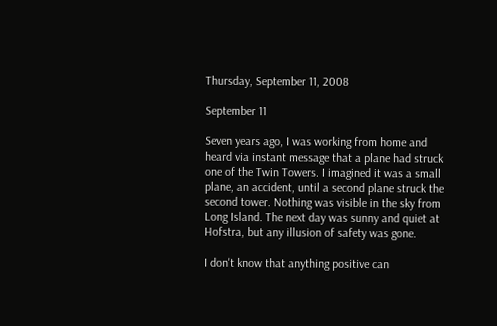Thursday, September 11, 2008

September 11

Seven years ago, I was working from home and heard via instant message that a plane had struck one of the Twin Towers. I imagined it was a small plane, an accident, until a second plane struck the second tower. Nothing was visible in the sky from Long Island. The next day was sunny and quiet at Hofstra, but any illusion of safety was gone.

I don't know that anything positive can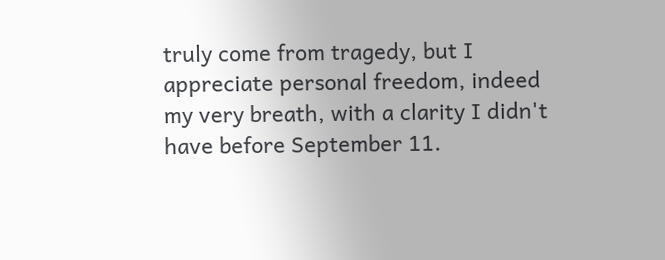truly come from tragedy, but I appreciate personal freedom, indeed my very breath, with a clarity I didn't have before September 11.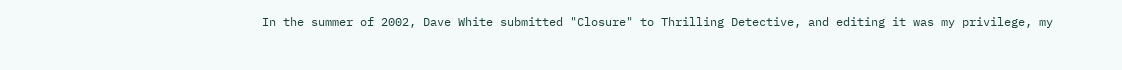In the summer of 2002, Dave White submitted "Closure" to Thrilling Detective, and editing it was my privilege, my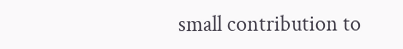small contribution to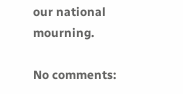our national mourning.

No comments: